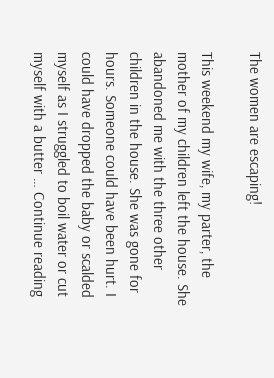The women are escaping!

This weekend my wife, my parter, the mother of my children left the house. She abandoned me with the three other children in the house. She was gone for hours. Someone could have been hurt. I could have dropped the baby or scalded myself as I struggled to boil water or cut myself with a butter … Continue reading